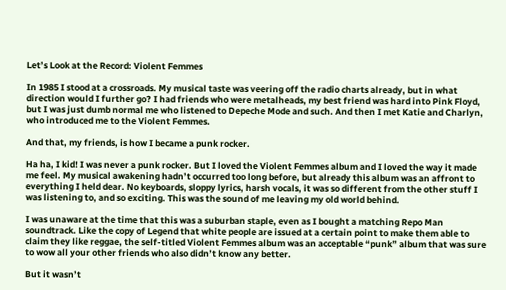Let’s Look at the Record: Violent Femmes

In 1985 I stood at a crossroads. My musical taste was veering off the radio charts already, but in what direction would I further go? I had friends who were metalheads, my best friend was hard into Pink Floyd, but I was just dumb normal me who listened to Depeche Mode and such. And then I met Katie and Charlyn, who introduced me to the Violent Femmes.

And that, my friends, is how I became a punk rocker.

Ha ha, I kid! I was never a punk rocker. But I loved the Violent Femmes album and I loved the way it made me feel. My musical awakening hadn’t occurred too long before, but already this album was an affront to everything I held dear. No keyboards, sloppy lyrics, harsh vocals, it was so different from the other stuff I was listening to, and so exciting. This was the sound of me leaving my old world behind.

I was unaware at the time that this was a suburban staple, even as I bought a matching Repo Man soundtrack. Like the copy of Legend that white people are issued at a certain point to make them able to claim they like reggae, the self-titled Violent Femmes album was an acceptable “punk” album that was sure to wow all your other friends who also didn’t know any better.

But it wasn’t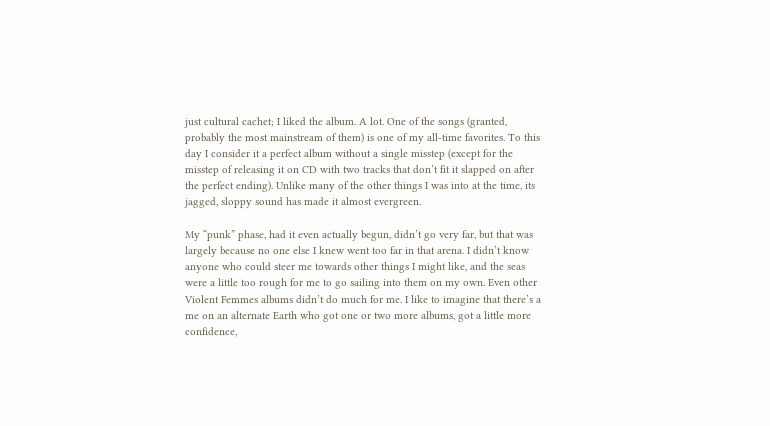just cultural cachet; I liked the album. A lot. One of the songs (granted, probably the most mainstream of them) is one of my all-time favorites. To this day I consider it a perfect album without a single misstep (except for the misstep of releasing it on CD with two tracks that don’t fit it slapped on after the perfect ending). Unlike many of the other things I was into at the time, its jagged, sloppy sound has made it almost evergreen.

My “punk” phase, had it even actually begun, didn’t go very far, but that was largely because no one else I knew went too far in that arena. I didn’t know anyone who could steer me towards other things I might like, and the seas were a little too rough for me to go sailing into them on my own. Even other Violent Femmes albums didn’t do much for me. I like to imagine that there’s a me on an alternate Earth who got one or two more albums, got a little more confidence,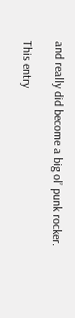and really did become a big ol’ punk rocker.

This entry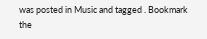was posted in Music and tagged . Bookmark the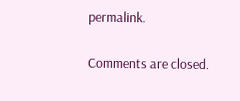permalink.

Comments are closed.